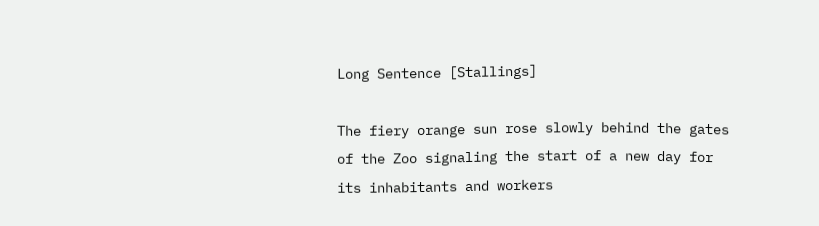Long Sentence [Stallings]

The fiery orange sun rose slowly behind the gates of the Zoo signaling the start of a new day for its inhabitants and workers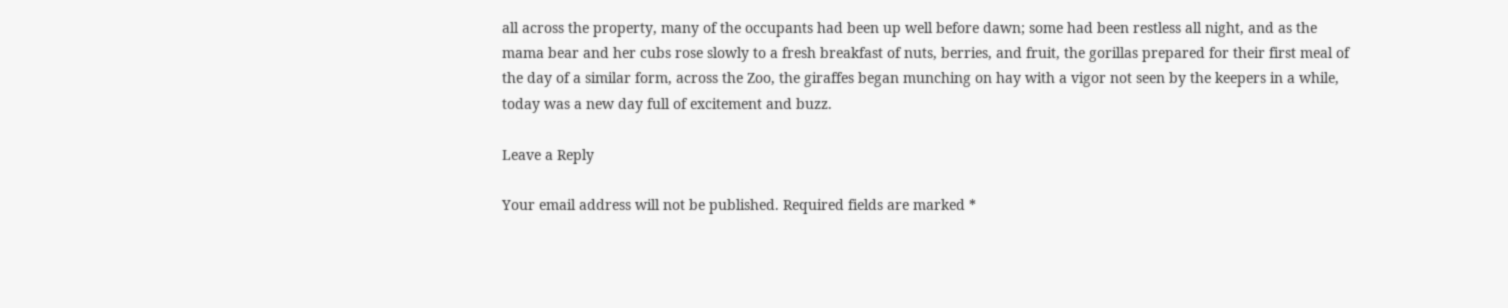all across the property, many of the occupants had been up well before dawn; some had been restless all night, and as the mama bear and her cubs rose slowly to a fresh breakfast of nuts, berries, and fruit, the gorillas prepared for their first meal of the day of a similar form, across the Zoo, the giraffes began munching on hay with a vigor not seen by the keepers in a while, today was a new day full of excitement and buzz.

Leave a Reply

Your email address will not be published. Required fields are marked *